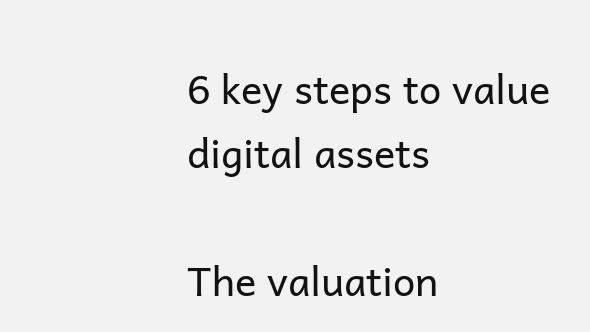6 key steps to value digital assets

The valuation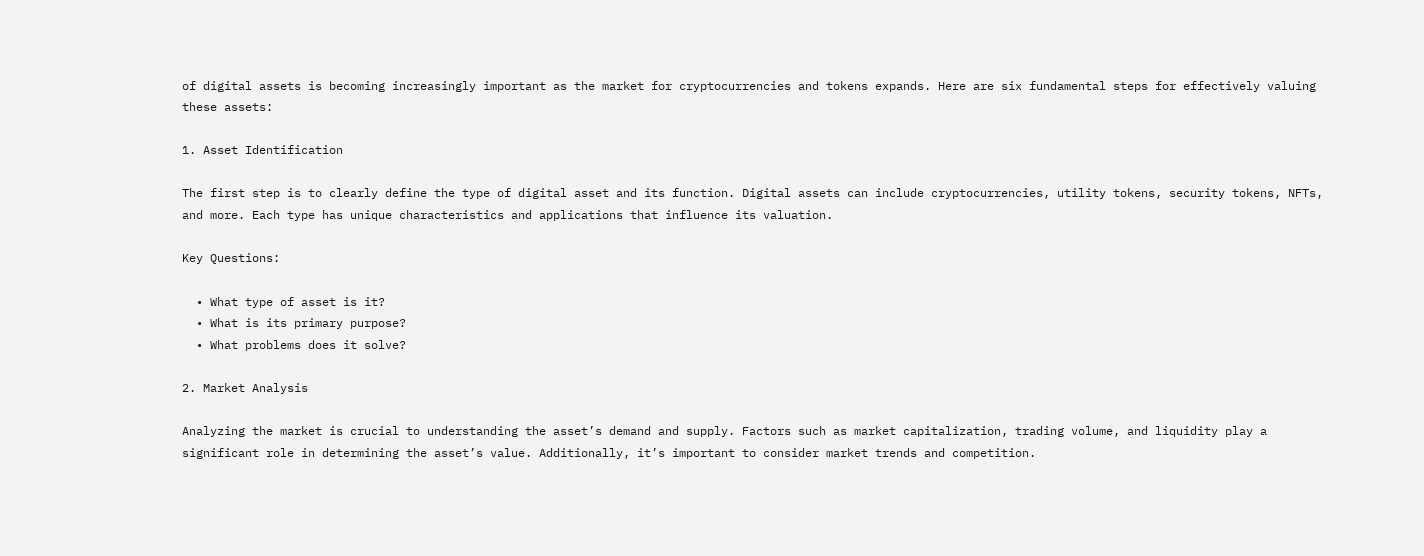of digital assets is becoming increasingly important as the market for cryptocurrencies and tokens expands. Here are six fundamental steps for effectively valuing these assets:

1. Asset Identification

The first step is to clearly define the type of digital asset and its function. Digital assets can include cryptocurrencies, utility tokens, security tokens, NFTs, and more. Each type has unique characteristics and applications that influence its valuation.

Key Questions:

  • What type of asset is it?
  • What is its primary purpose?
  • What problems does it solve?

2. Market Analysis

Analyzing the market is crucial to understanding the asset’s demand and supply. Factors such as market capitalization, trading volume, and liquidity play a significant role in determining the asset’s value. Additionally, it’s important to consider market trends and competition.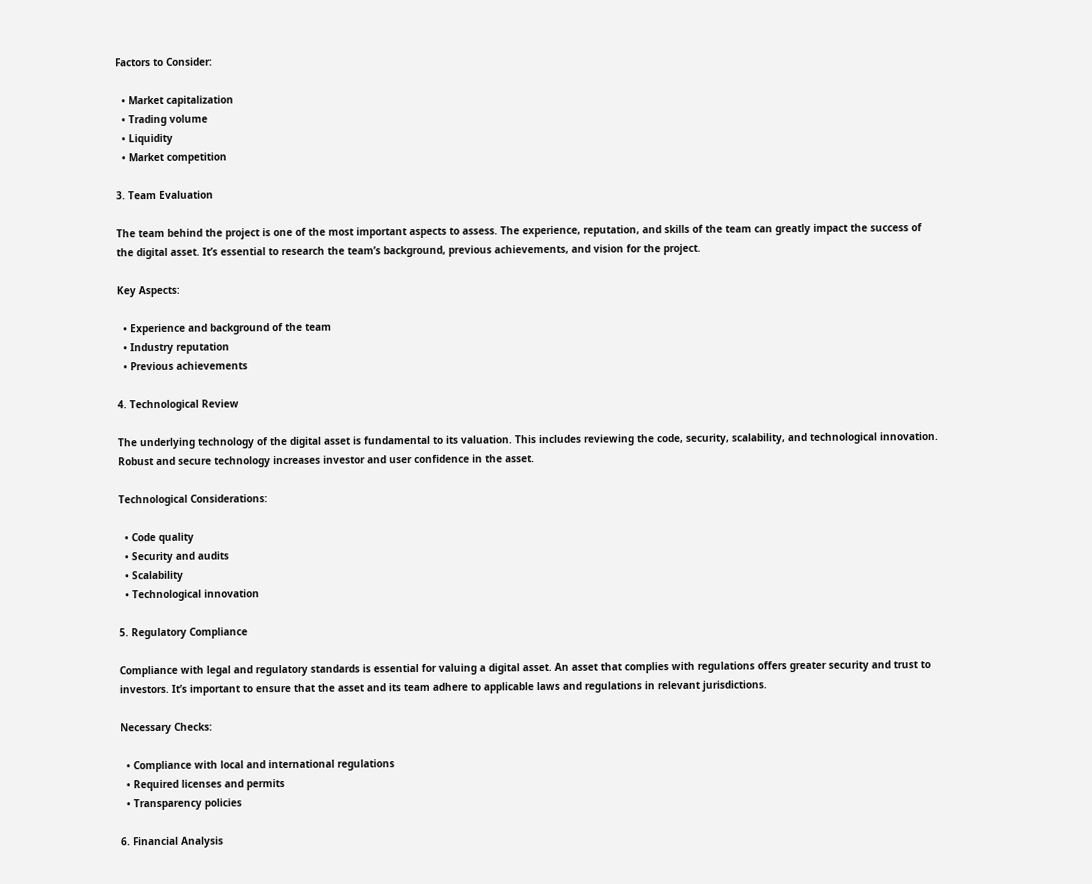Factors to Consider:

  • Market capitalization
  • Trading volume
  • Liquidity
  • Market competition

3. Team Evaluation

The team behind the project is one of the most important aspects to assess. The experience, reputation, and skills of the team can greatly impact the success of the digital asset. It’s essential to research the team’s background, previous achievements, and vision for the project.

Key Aspects:

  • Experience and background of the team
  • Industry reputation
  • Previous achievements

4. Technological Review

The underlying technology of the digital asset is fundamental to its valuation. This includes reviewing the code, security, scalability, and technological innovation. Robust and secure technology increases investor and user confidence in the asset.

Technological Considerations:

  • Code quality
  • Security and audits
  • Scalability
  • Technological innovation

5. Regulatory Compliance

Compliance with legal and regulatory standards is essential for valuing a digital asset. An asset that complies with regulations offers greater security and trust to investors. It’s important to ensure that the asset and its team adhere to applicable laws and regulations in relevant jurisdictions.

Necessary Checks:

  • Compliance with local and international regulations
  • Required licenses and permits
  • Transparency policies

6. Financial Analysis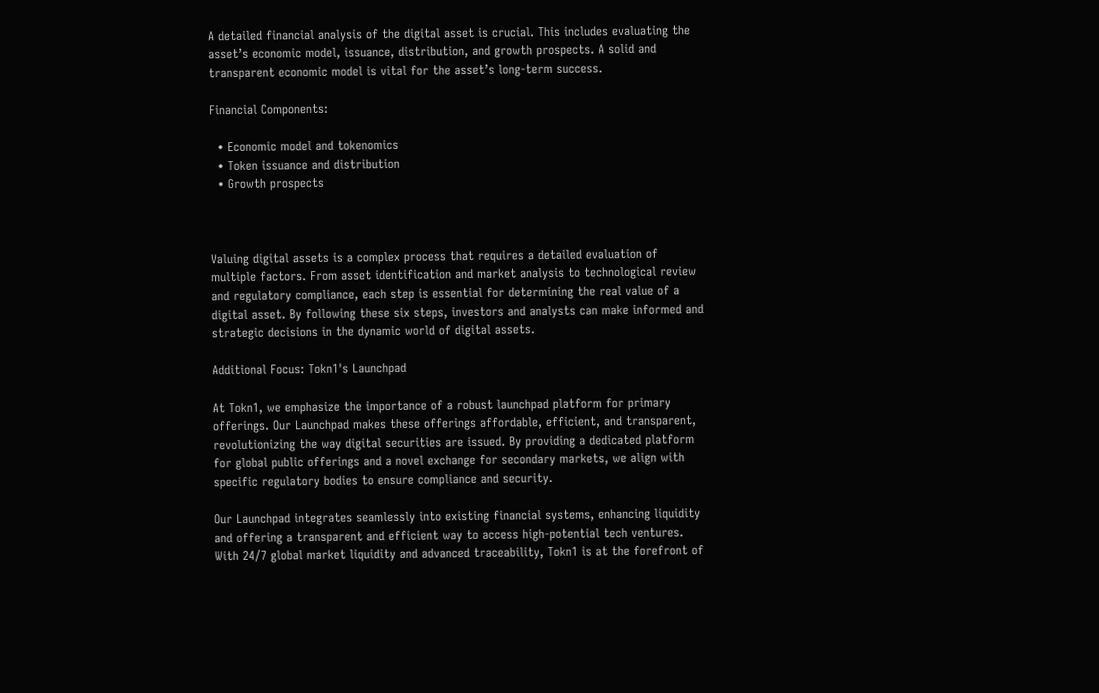A detailed financial analysis of the digital asset is crucial. This includes evaluating the asset’s economic model, issuance, distribution, and growth prospects. A solid and transparent economic model is vital for the asset’s long-term success.

Financial Components:

  • Economic model and tokenomics
  • Token issuance and distribution
  • Growth prospects



Valuing digital assets is a complex process that requires a detailed evaluation of multiple factors. From asset identification and market analysis to technological review and regulatory compliance, each step is essential for determining the real value of a digital asset. By following these six steps, investors and analysts can make informed and strategic decisions in the dynamic world of digital assets.

Additional Focus: Tokn1's Launchpad

At Tokn1, we emphasize the importance of a robust launchpad platform for primary offerings. Our Launchpad makes these offerings affordable, efficient, and transparent, revolutionizing the way digital securities are issued. By providing a dedicated platform for global public offerings and a novel exchange for secondary markets, we align with specific regulatory bodies to ensure compliance and security.

Our Launchpad integrates seamlessly into existing financial systems, enhancing liquidity and offering a transparent and efficient way to access high-potential tech ventures. With 24/7 global market liquidity and advanced traceability, Tokn1 is at the forefront of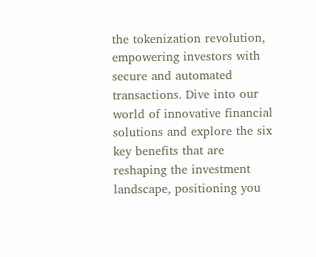the tokenization revolution, empowering investors with secure and automated transactions. Dive into our world of innovative financial solutions and explore the six key benefits that are reshaping the investment landscape, positioning you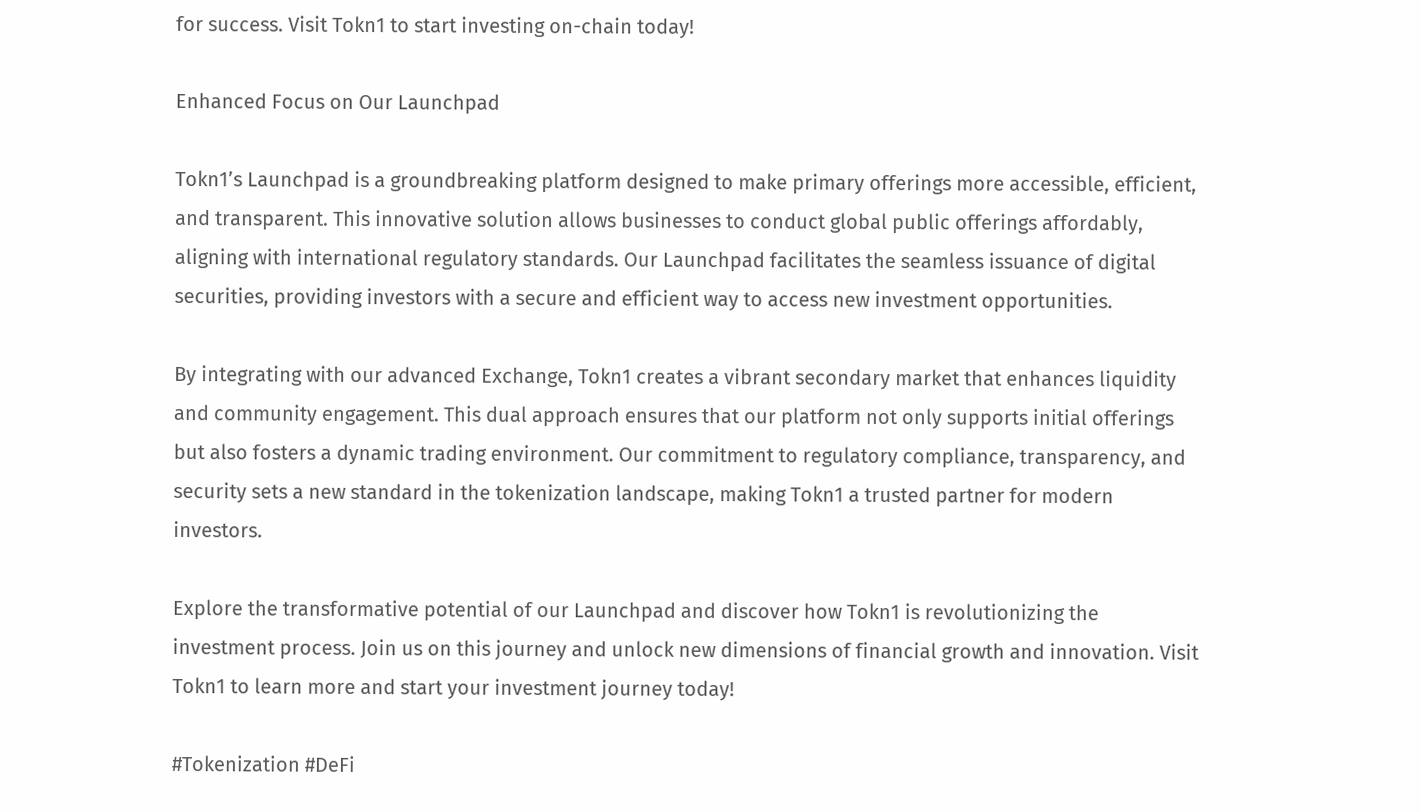for success. Visit Tokn1 to start investing on-chain today!

Enhanced Focus on Our Launchpad

Tokn1’s Launchpad is a groundbreaking platform designed to make primary offerings more accessible, efficient, and transparent. This innovative solution allows businesses to conduct global public offerings affordably, aligning with international regulatory standards. Our Launchpad facilitates the seamless issuance of digital securities, providing investors with a secure and efficient way to access new investment opportunities.

By integrating with our advanced Exchange, Tokn1 creates a vibrant secondary market that enhances liquidity and community engagement. This dual approach ensures that our platform not only supports initial offerings but also fosters a dynamic trading environment. Our commitment to regulatory compliance, transparency, and security sets a new standard in the tokenization landscape, making Tokn1 a trusted partner for modern investors.

Explore the transformative potential of our Launchpad and discover how Tokn1 is revolutionizing the investment process. Join us on this journey and unlock new dimensions of financial growth and innovation. Visit Tokn1 to learn more and start your investment journey today!

#Tokenization #DeFi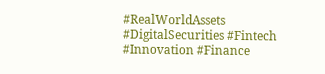#RealWorldAssets #DigitalSecurities #Fintech #Innovation #Finance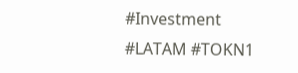#Investment #LATAM #TOKN1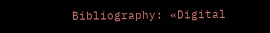Bibliography: «Digital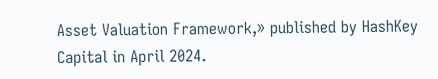Asset Valuation Framework,» published by HashKey Capital in April 2024.